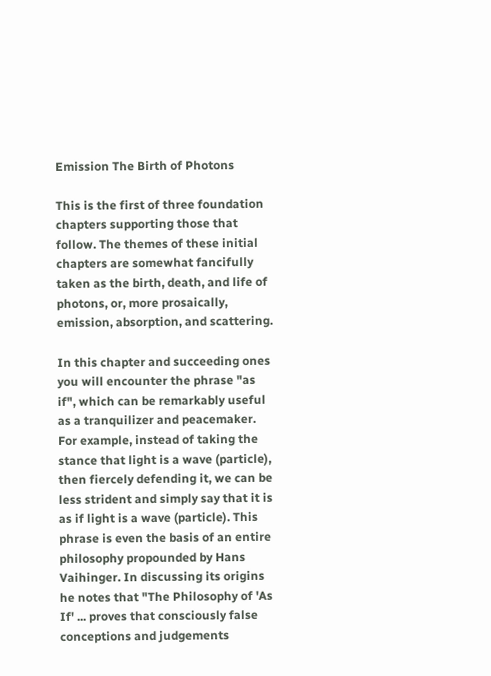Emission The Birth of Photons

This is the first of three foundation chapters supporting those that follow. The themes of these initial chapters are somewhat fancifully taken as the birth, death, and life of photons, or, more prosaically, emission, absorption, and scattering.

In this chapter and succeeding ones you will encounter the phrase "as if", which can be remarkably useful as a tranquilizer and peacemaker. For example, instead of taking the stance that light is a wave (particle), then fiercely defending it, we can be less strident and simply say that it is as if light is a wave (particle). This phrase is even the basis of an entire philosophy propounded by Hans Vaihinger. In discussing its origins he notes that "The Philosophy of 'As If' ... proves that consciously false conceptions and judgements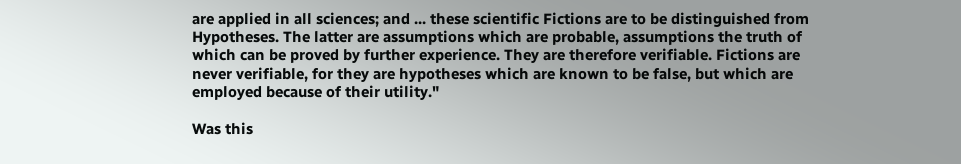are applied in all sciences; and ... these scientific Fictions are to be distinguished from Hypotheses. The latter are assumptions which are probable, assumptions the truth of which can be proved by further experience. They are therefore verifiable. Fictions are never verifiable, for they are hypotheses which are known to be false, but which are employed because of their utility."

Was this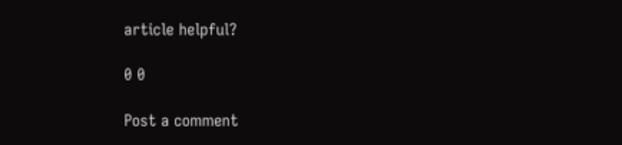article helpful?

0 0

Post a comment